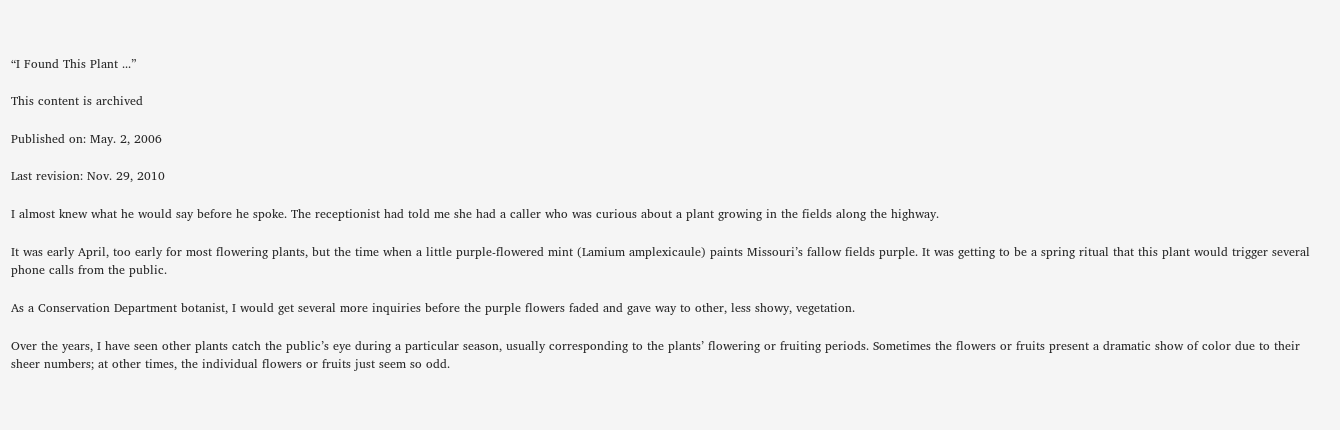“I Found This Plant ...”

This content is archived

Published on: May. 2, 2006

Last revision: Nov. 29, 2010

I almost knew what he would say before he spoke. The receptionist had told me she had a caller who was curious about a plant growing in the fields along the highway.

It was early April, too early for most flowering plants, but the time when a little purple-flowered mint (Lamium amplexicaule) paints Missouri’s fallow fields purple. It was getting to be a spring ritual that this plant would trigger several phone calls from the public.

As a Conservation Department botanist, I would get several more inquiries before the purple flowers faded and gave way to other, less showy, vegetation.

Over the years, I have seen other plants catch the public’s eye during a particular season, usually corresponding to the plants’ flowering or fruiting periods. Sometimes the flowers or fruits present a dramatic show of color due to their sheer numbers; at other times, the individual flowers or fruits just seem so odd.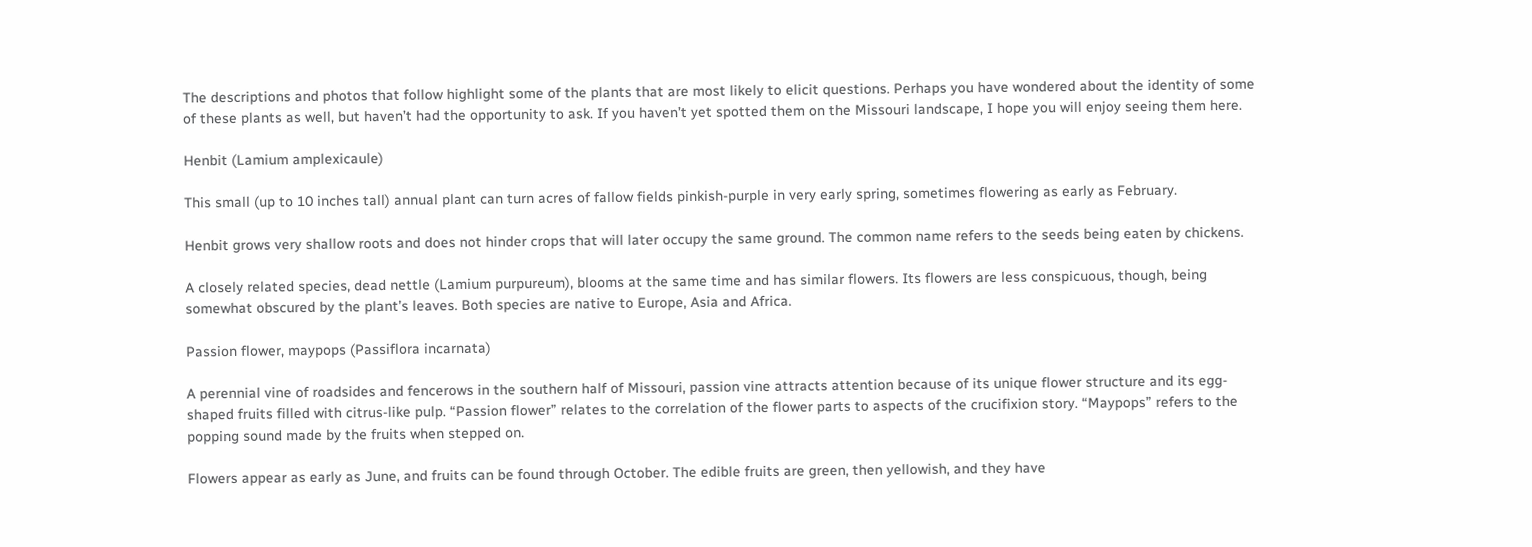The descriptions and photos that follow highlight some of the plants that are most likely to elicit questions. Perhaps you have wondered about the identity of some of these plants as well, but haven’t had the opportunity to ask. If you haven’t yet spotted them on the Missouri landscape, I hope you will enjoy seeing them here.

Henbit (Lamium amplexicaule)

This small (up to 10 inches tall) annual plant can turn acres of fallow fields pinkish-purple in very early spring, sometimes flowering as early as February.

Henbit grows very shallow roots and does not hinder crops that will later occupy the same ground. The common name refers to the seeds being eaten by chickens.

A closely related species, dead nettle (Lamium purpureum), blooms at the same time and has similar flowers. Its flowers are less conspicuous, though, being somewhat obscured by the plant’s leaves. Both species are native to Europe, Asia and Africa.

Passion flower, maypops (Passiflora incarnata)

A perennial vine of roadsides and fencerows in the southern half of Missouri, passion vine attracts attention because of its unique flower structure and its egg-shaped fruits filled with citrus-like pulp. “Passion flower” relates to the correlation of the flower parts to aspects of the crucifixion story. “Maypops” refers to the popping sound made by the fruits when stepped on.

Flowers appear as early as June, and fruits can be found through October. The edible fruits are green, then yellowish, and they have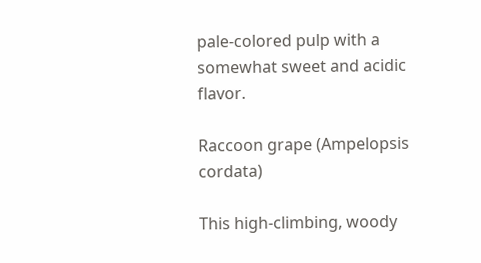pale-colored pulp with a somewhat sweet and acidic flavor.

Raccoon grape (Ampelopsis cordata)

This high-climbing, woody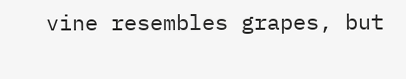vine resembles grapes, but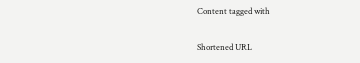Content tagged with

Shortened URL